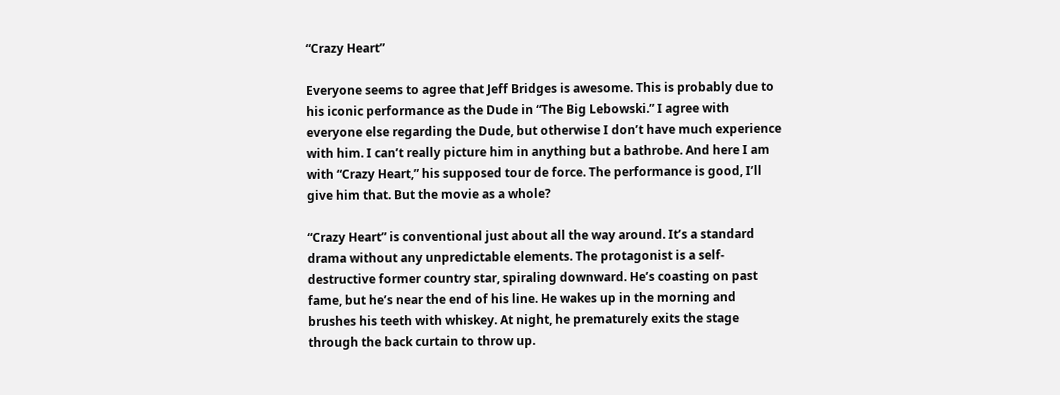“Crazy Heart”

Everyone seems to agree that Jeff Bridges is awesome. This is probably due to his iconic performance as the Dude in “The Big Lebowski.” I agree with everyone else regarding the Dude, but otherwise I don’t have much experience with him. I can’t really picture him in anything but a bathrobe. And here I am with “Crazy Heart,” his supposed tour de force. The performance is good, I’ll give him that. But the movie as a whole?

“Crazy Heart” is conventional just about all the way around. It’s a standard drama without any unpredictable elements. The protagonist is a self-destructive former country star, spiraling downward. He’s coasting on past fame, but he’s near the end of his line. He wakes up in the morning and brushes his teeth with whiskey. At night, he prematurely exits the stage through the back curtain to throw up.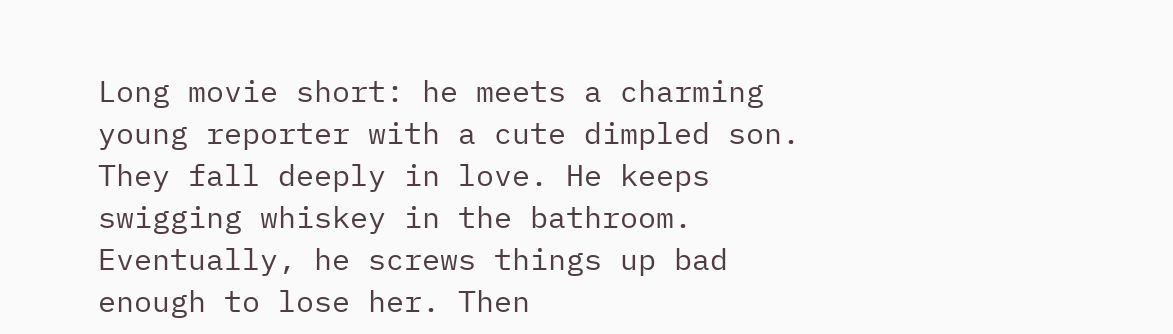Long movie short: he meets a charming young reporter with a cute dimpled son. They fall deeply in love. He keeps swigging whiskey in the bathroom. Eventually, he screws things up bad enough to lose her. Then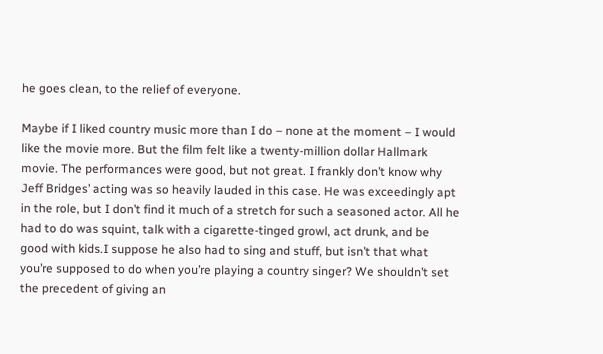he goes clean, to the relief of everyone.

Maybe if I liked country music more than I do – none at the moment – I would like the movie more. But the film felt like a twenty-million dollar Hallmark movie. The performances were good, but not great. I frankly don’t know why Jeff Bridges’ acting was so heavily lauded in this case. He was exceedingly apt in the role, but I don’t find it much of a stretch for such a seasoned actor. All he had to do was squint, talk with a cigarette-tinged growl, act drunk, and be good with kids.I suppose he also had to sing and stuff, but isn’t that what you’re supposed to do when you’re playing a country singer? We shouldn’t set the precedent of giving an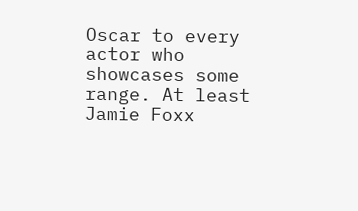Oscar to every actor who showcases some range. At least Jamie Foxx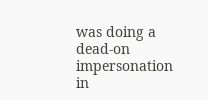was doing a dead-on impersonation in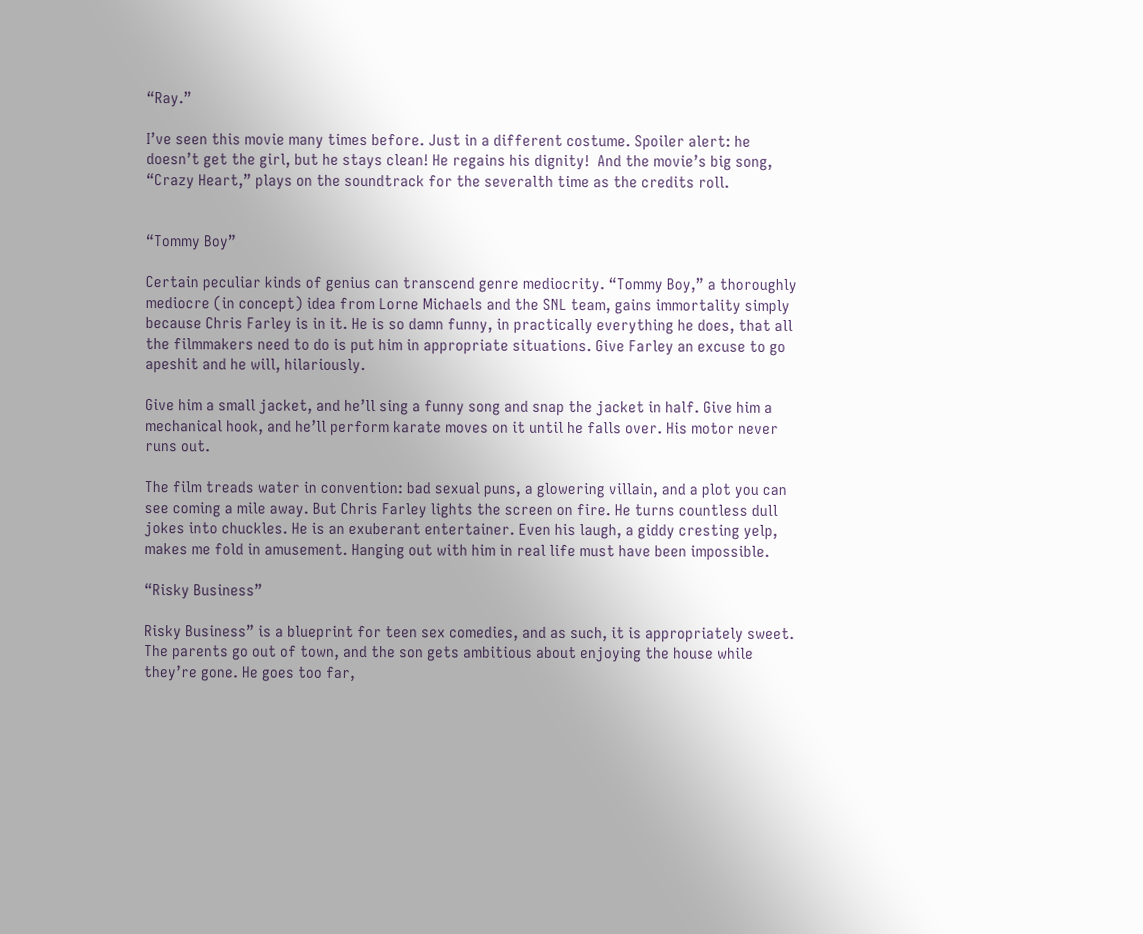“Ray.”

I’ve seen this movie many times before. Just in a different costume. Spoiler alert: he doesn’t get the girl, but he stays clean! He regains his dignity!  And the movie’s big song, “Crazy Heart,” plays on the soundtrack for the severalth time as the credits roll.


“Tommy Boy”

Certain peculiar kinds of genius can transcend genre mediocrity. “Tommy Boy,” a thoroughly mediocre (in concept) idea from Lorne Michaels and the SNL team, gains immortality simply because Chris Farley is in it. He is so damn funny, in practically everything he does, that all the filmmakers need to do is put him in appropriate situations. Give Farley an excuse to go apeshit and he will, hilariously.

Give him a small jacket, and he’ll sing a funny song and snap the jacket in half. Give him a mechanical hook, and he’ll perform karate moves on it until he falls over. His motor never runs out.

The film treads water in convention: bad sexual puns, a glowering villain, and a plot you can see coming a mile away. But Chris Farley lights the screen on fire. He turns countless dull jokes into chuckles. He is an exuberant entertainer. Even his laugh, a giddy cresting yelp, makes me fold in amusement. Hanging out with him in real life must have been impossible.

“Risky Business”

Risky Business” is a blueprint for teen sex comedies, and as such, it is appropriately sweet. The parents go out of town, and the son gets ambitious about enjoying the house while they’re gone. He goes too far,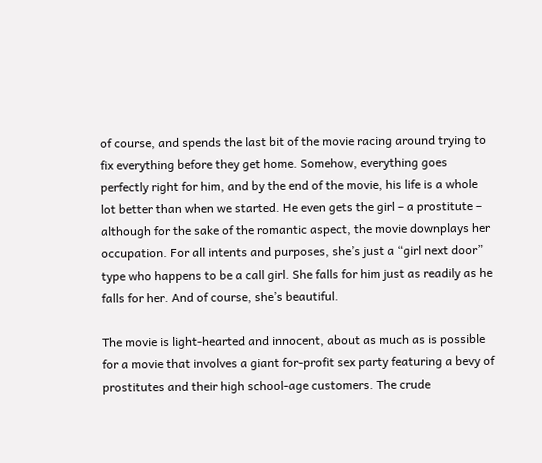of course, and spends the last bit of the movie racing around trying to fix everything before they get home. Somehow, everything goes perfectly right for him, and by the end of the movie, his life is a whole lot better than when we started. He even gets the girl – a prostitute – although for the sake of the romantic aspect, the movie downplays her occupation. For all intents and purposes, she’s just a “girl next door” type who happens to be a call girl. She falls for him just as readily as he falls for her. And of course, she’s beautiful.

The movie is light-hearted and innocent, about as much as is possible for a movie that involves a giant for-profit sex party featuring a bevy of prostitutes and their high school-age customers. The crude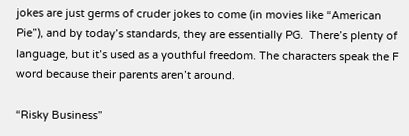jokes are just germs of cruder jokes to come (in movies like “American Pie”), and by today’s standards, they are essentially PG.  There’s plenty of language, but it’s used as a youthful freedom. The characters speak the F word because their parents aren’t around.

“Risky Business”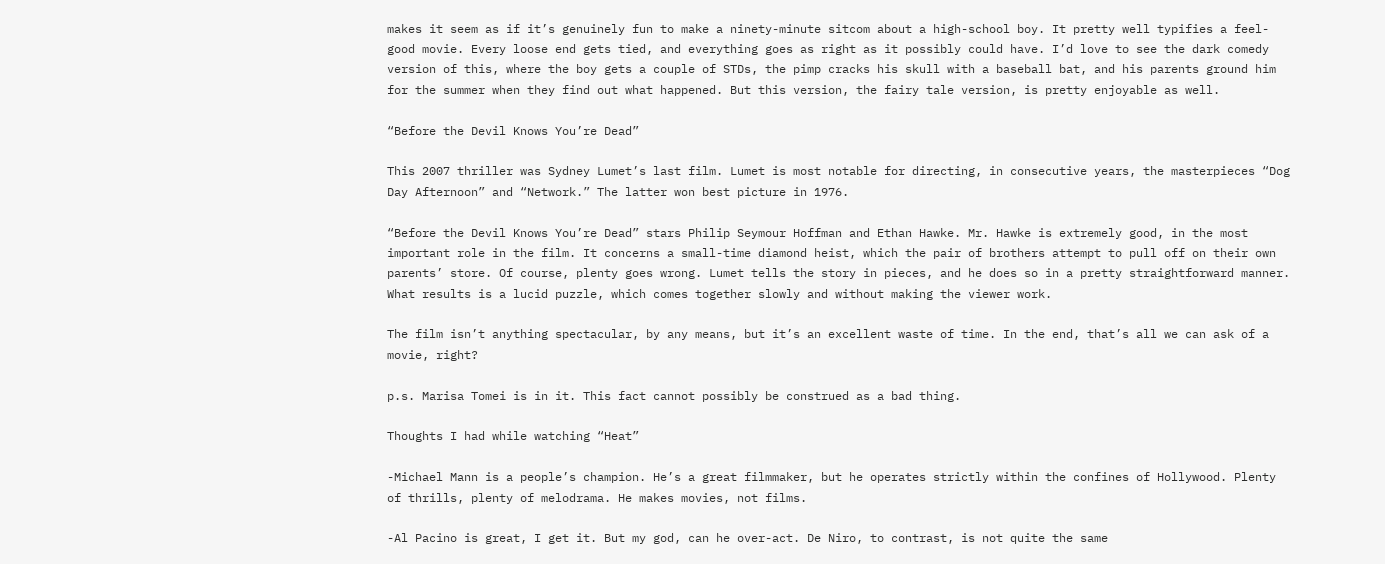makes it seem as if it’s genuinely fun to make a ninety-minute sitcom about a high-school boy. It pretty well typifies a feel-good movie. Every loose end gets tied, and everything goes as right as it possibly could have. I’d love to see the dark comedy version of this, where the boy gets a couple of STDs, the pimp cracks his skull with a baseball bat, and his parents ground him for the summer when they find out what happened. But this version, the fairy tale version, is pretty enjoyable as well.

“Before the Devil Knows You’re Dead”

This 2007 thriller was Sydney Lumet’s last film. Lumet is most notable for directing, in consecutive years, the masterpieces “Dog Day Afternoon” and “Network.” The latter won best picture in 1976.

“Before the Devil Knows You’re Dead” stars Philip Seymour Hoffman and Ethan Hawke. Mr. Hawke is extremely good, in the most important role in the film. It concerns a small-time diamond heist, which the pair of brothers attempt to pull off on their own parents’ store. Of course, plenty goes wrong. Lumet tells the story in pieces, and he does so in a pretty straightforward manner. What results is a lucid puzzle, which comes together slowly and without making the viewer work.

The film isn’t anything spectacular, by any means, but it’s an excellent waste of time. In the end, that’s all we can ask of a movie, right?

p.s. Marisa Tomei is in it. This fact cannot possibly be construed as a bad thing.

Thoughts I had while watching “Heat”

-Michael Mann is a people’s champion. He’s a great filmmaker, but he operates strictly within the confines of Hollywood. Plenty of thrills, plenty of melodrama. He makes movies, not films.

-Al Pacino is great, I get it. But my god, can he over-act. De Niro, to contrast, is not quite the same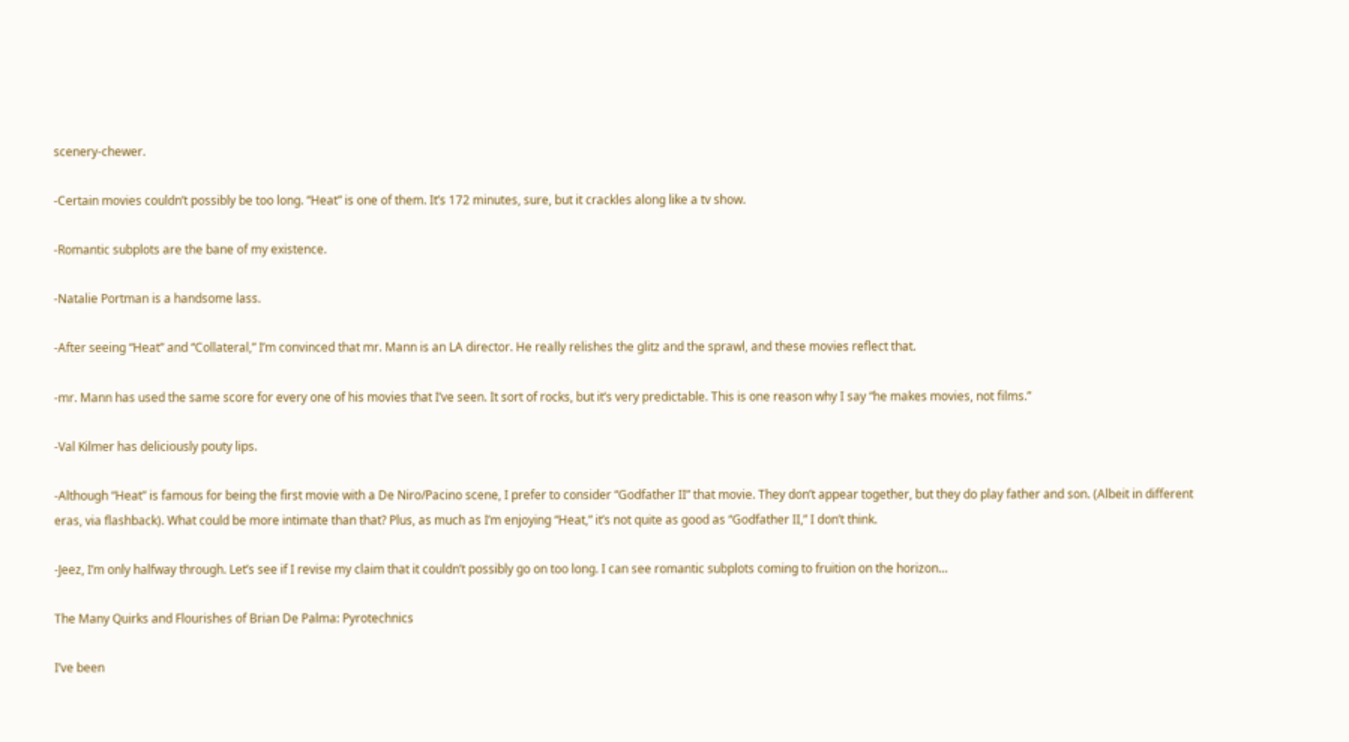scenery-chewer.

-Certain movies couldn’t possibly be too long. “Heat” is one of them. It’s 172 minutes, sure, but it crackles along like a tv show.

-Romantic subplots are the bane of my existence.

-Natalie Portman is a handsome lass.

-After seeing “Heat” and “Collateral,” I’m convinced that mr. Mann is an LA director. He really relishes the glitz and the sprawl, and these movies reflect that.

-mr. Mann has used the same score for every one of his movies that I’ve seen. It sort of rocks, but it’s very predictable. This is one reason why I say “he makes movies, not films.”

-Val Kilmer has deliciously pouty lips.

-Although “Heat” is famous for being the first movie with a De Niro/Pacino scene, I prefer to consider “Godfather II” that movie. They don’t appear together, but they do play father and son. (Albeit in different eras, via flashback). What could be more intimate than that? Plus, as much as I’m enjoying “Heat,” it’s not quite as good as “Godfather II,” I don’t think.

-Jeez, I’m only halfway through. Let’s see if I revise my claim that it couldn’t possibly go on too long. I can see romantic subplots coming to fruition on the horizon…

The Many Quirks and Flourishes of Brian De Palma: Pyrotechnics

I’ve been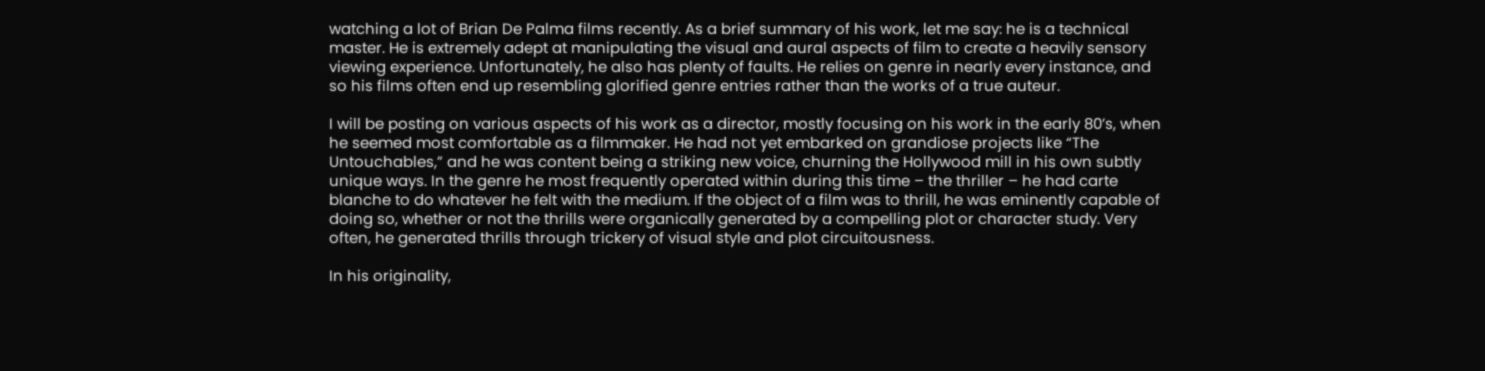watching a lot of Brian De Palma films recently. As a brief summary of his work, let me say: he is a technical master. He is extremely adept at manipulating the visual and aural aspects of film to create a heavily sensory viewing experience. Unfortunately, he also has plenty of faults. He relies on genre in nearly every instance, and so his films often end up resembling glorified genre entries rather than the works of a true auteur.

I will be posting on various aspects of his work as a director, mostly focusing on his work in the early 80’s, when he seemed most comfortable as a filmmaker. He had not yet embarked on grandiose projects like “The Untouchables,” and he was content being a striking new voice, churning the Hollywood mill in his own subtly unique ways. In the genre he most frequently operated within during this time – the thriller – he had carte blanche to do whatever he felt with the medium. If the object of a film was to thrill, he was eminently capable of doing so, whether or not the thrills were organically generated by a compelling plot or character study. Very often, he generated thrills through trickery of visual style and plot circuitousness.

In his originality,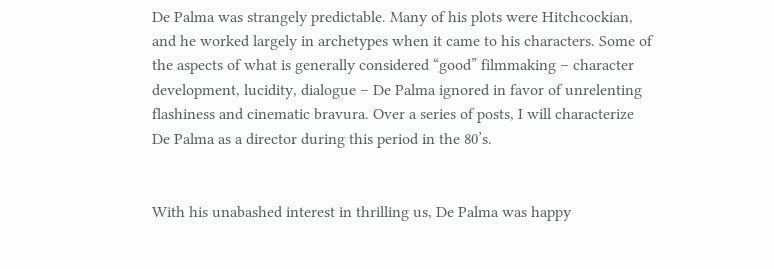De Palma was strangely predictable. Many of his plots were Hitchcockian, and he worked largely in archetypes when it came to his characters. Some of the aspects of what is generally considered “good” filmmaking – character development, lucidity, dialogue – De Palma ignored in favor of unrelenting flashiness and cinematic bravura. Over a series of posts, I will characterize De Palma as a director during this period in the 80’s.


With his unabashed interest in thrilling us, De Palma was happy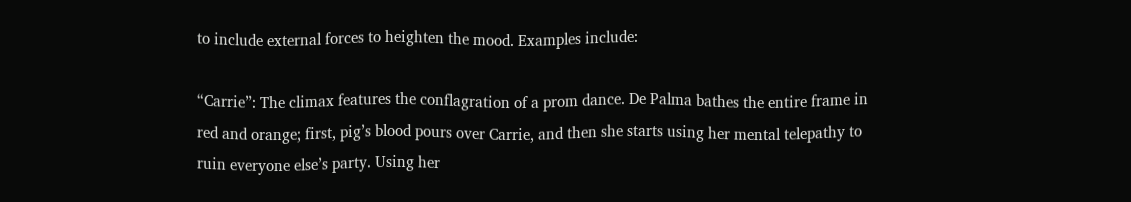to include external forces to heighten the mood. Examples include:

“Carrie”: The climax features the conflagration of a prom dance. De Palma bathes the entire frame in red and orange; first, pig’s blood pours over Carrie, and then she starts using her mental telepathy to ruin everyone else’s party. Using her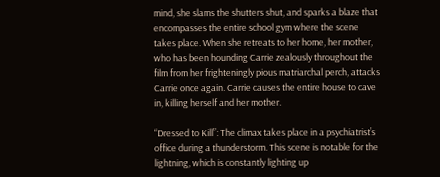mind, she slams the shutters shut, and sparks a blaze that encompasses the entire school gym where the scene takes place. When she retreats to her home, her mother, who has been hounding Carrie zealously throughout the film from her frighteningly pious matriarchal perch, attacks Carrie once again. Carrie causes the entire house to cave in, killing herself and her mother.

“Dressed to Kill”: The climax takes place in a psychiatrist’s office during a thunderstorm. This scene is notable for the lightning, which is constantly lighting up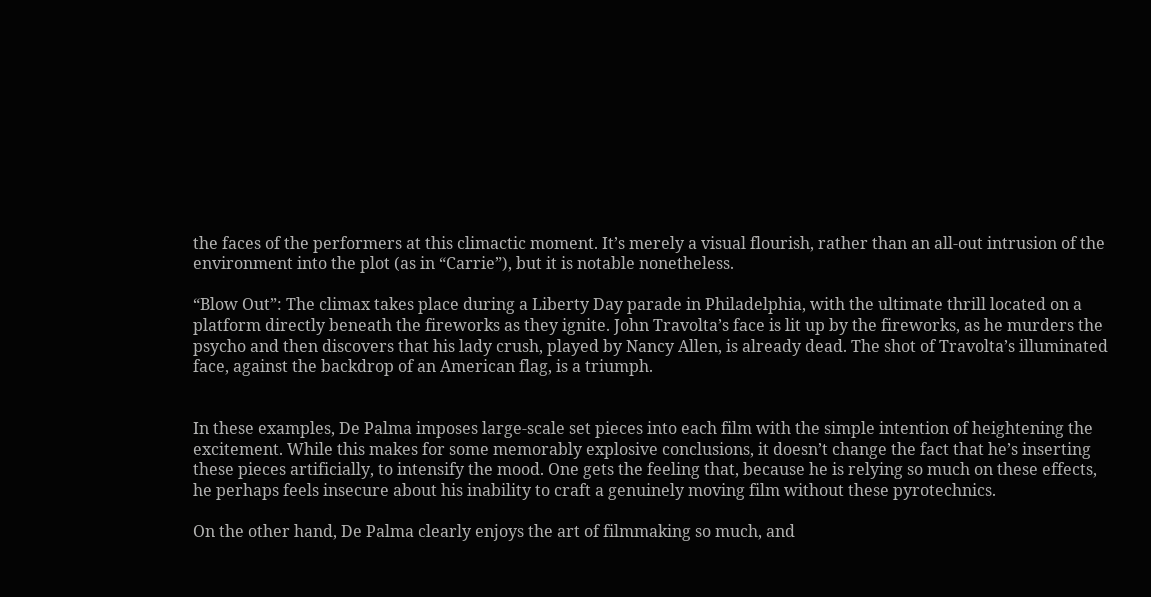the faces of the performers at this climactic moment. It’s merely a visual flourish, rather than an all-out intrusion of the environment into the plot (as in “Carrie”), but it is notable nonetheless.

“Blow Out”: The climax takes place during a Liberty Day parade in Philadelphia, with the ultimate thrill located on a platform directly beneath the fireworks as they ignite. John Travolta’s face is lit up by the fireworks, as he murders the psycho and then discovers that his lady crush, played by Nancy Allen, is already dead. The shot of Travolta’s illuminated face, against the backdrop of an American flag, is a triumph.


In these examples, De Palma imposes large-scale set pieces into each film with the simple intention of heightening the excitement. While this makes for some memorably explosive conclusions, it doesn’t change the fact that he’s inserting these pieces artificially, to intensify the mood. One gets the feeling that, because he is relying so much on these effects, he perhaps feels insecure about his inability to craft a genuinely moving film without these pyrotechnics.

On the other hand, De Palma clearly enjoys the art of filmmaking so much, and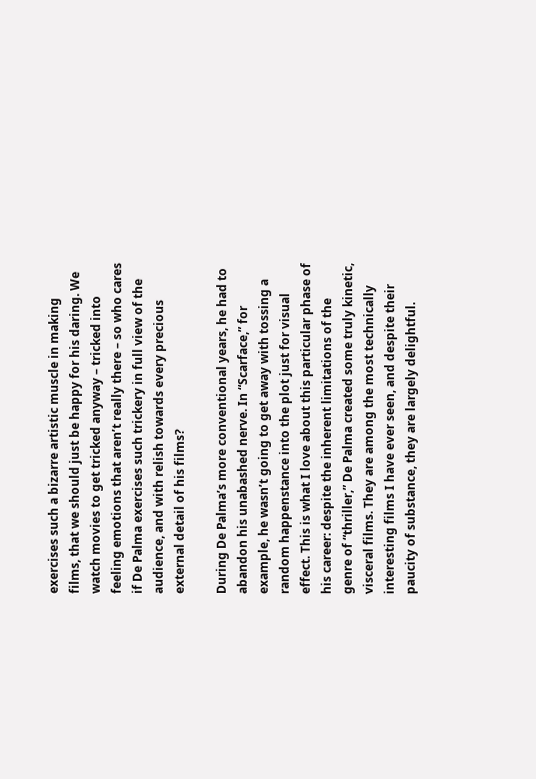exercises such a bizarre artistic muscle in making films, that we should just be happy for his daring. We watch movies to get tricked anyway – tricked into feeling emotions that aren’t really there – so who cares if De Palma exercises such trickery in full view of the audience, and with relish towards every precious external detail of his films?

During De Palma’s more conventional years, he had to abandon his unabashed nerve. In “Scarface,” for example, he wasn’t going to get away with tossing a random happenstance into the plot just for visual effect. This is what I love about this particular phase of his career: despite the inherent limitations of the genre of “thriller,” De Palma created some truly kinetic, visceral films. They are among the most technically interesting films I have ever seen, and despite their paucity of substance, they are largely delightful.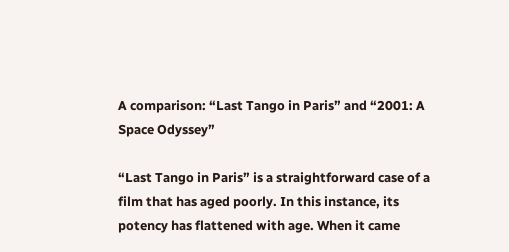A comparison: “Last Tango in Paris” and “2001: A Space Odyssey”

“Last Tango in Paris” is a straightforward case of a film that has aged poorly. In this instance, its potency has flattened with age. When it came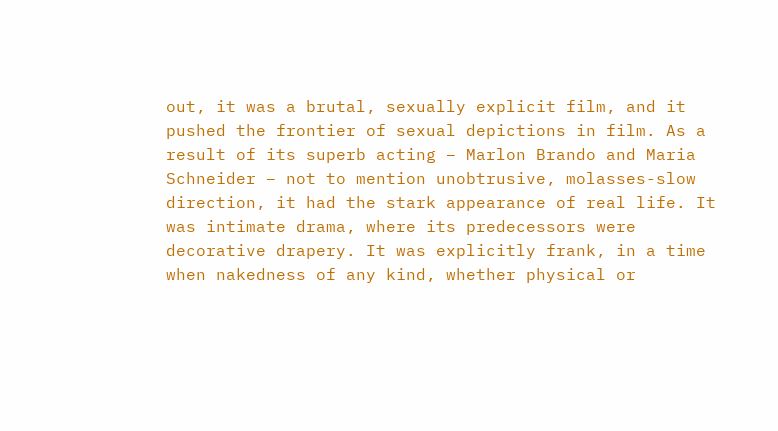out, it was a brutal, sexually explicit film, and it pushed the frontier of sexual depictions in film. As a result of its superb acting – Marlon Brando and Maria Schneider – not to mention unobtrusive, molasses-slow direction, it had the stark appearance of real life. It was intimate drama, where its predecessors were decorative drapery. It was explicitly frank, in a time when nakedness of any kind, whether physical or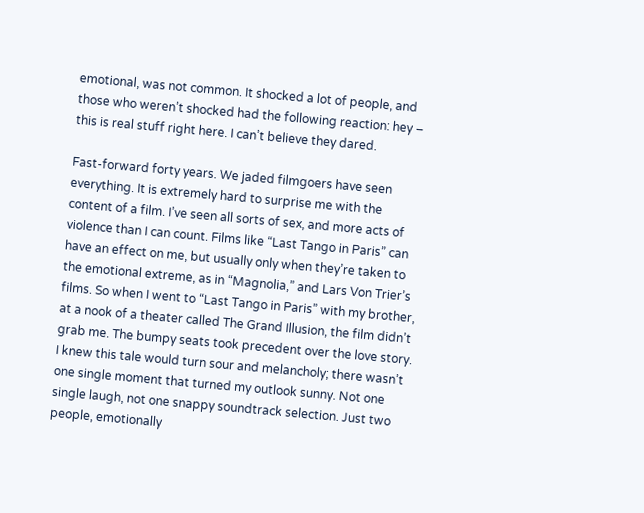emotional, was not common. It shocked a lot of people, and those who weren’t shocked had the following reaction: hey – this is real stuff right here. I can’t believe they dared.

Fast-forward forty years. We jaded filmgoers have seen everything. It is extremely hard to surprise me with the content of a film. I’ve seen all sorts of sex, and more acts of violence than I can count. Films like “Last Tango in Paris” can have an effect on me, but usually only when they’re taken to the emotional extreme, as in “Magnolia,” and Lars Von Trier’s films. So when I went to “Last Tango in Paris” with my brother, at a nook of a theater called The Grand Illusion, the film didn’t grab me. The bumpy seats took precedent over the love story. I knew this tale would turn sour and melancholy; there wasn’t one single moment that turned my outlook sunny. Not one single laugh, not one snappy soundtrack selection. Just two people, emotionally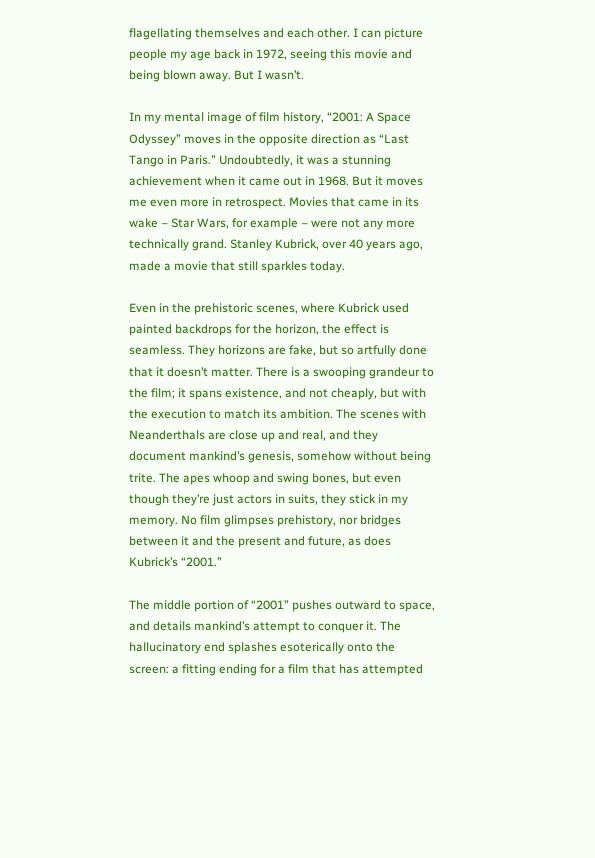flagellating themselves and each other. I can picture people my age back in 1972, seeing this movie and being blown away. But I wasn’t.

In my mental image of film history, “2001: A Space Odyssey” moves in the opposite direction as “Last Tango in Paris.” Undoubtedly, it was a stunning achievement when it came out in 1968. But it moves me even more in retrospect. Movies that came in its wake – Star Wars, for example – were not any more technically grand. Stanley Kubrick, over 40 years ago, made a movie that still sparkles today.

Even in the prehistoric scenes, where Kubrick used painted backdrops for the horizon, the effect is seamless. They horizons are fake, but so artfully done that it doesn’t matter. There is a swooping grandeur to the film; it spans existence, and not cheaply, but with the execution to match its ambition. The scenes with Neanderthals are close up and real, and they document mankind’s genesis, somehow without being trite. The apes whoop and swing bones, but even though they’re just actors in suits, they stick in my memory. No film glimpses prehistory, nor bridges between it and the present and future, as does Kubrick’s “2001.”

The middle portion of “2001” pushes outward to space, and details mankind’s attempt to conquer it. The hallucinatory end splashes esoterically onto the screen: a fitting ending for a film that has attempted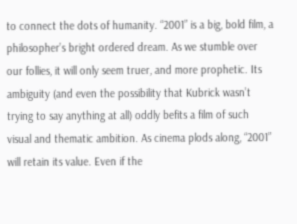to connect the dots of humanity. “2001” is a big, bold film, a philosopher’s bright ordered dream. As we stumble over our follies, it will only seem truer, and more prophetic. Its ambiguity (and even the possibility that Kubrick wasn’t trying to say anything at all) oddly befits a film of such visual and thematic ambition. As cinema plods along, “2001” will retain its value. Even if the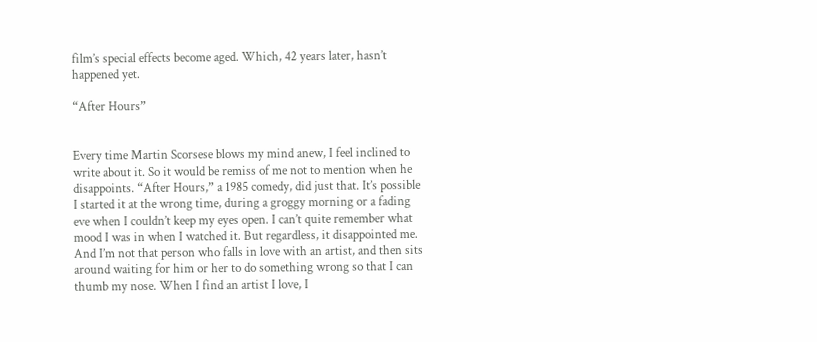film’s special effects become aged. Which, 42 years later, hasn’t happened yet.

“After Hours”


Every time Martin Scorsese blows my mind anew, I feel inclined to write about it. So it would be remiss of me not to mention when he disappoints. “After Hours,” a 1985 comedy, did just that. It’s possible I started it at the wrong time, during a groggy morning or a fading eve when I couldn’t keep my eyes open. I can’t quite remember what mood I was in when I watched it. But regardless, it disappointed me. And I’m not that person who falls in love with an artist, and then sits around waiting for him or her to do something wrong so that I can thumb my nose. When I find an artist I love, I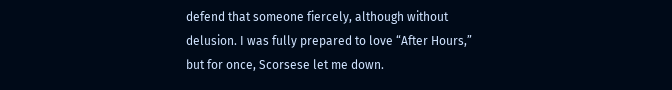defend that someone fiercely, although without delusion. I was fully prepared to love “After Hours,” but for once, Scorsese let me down.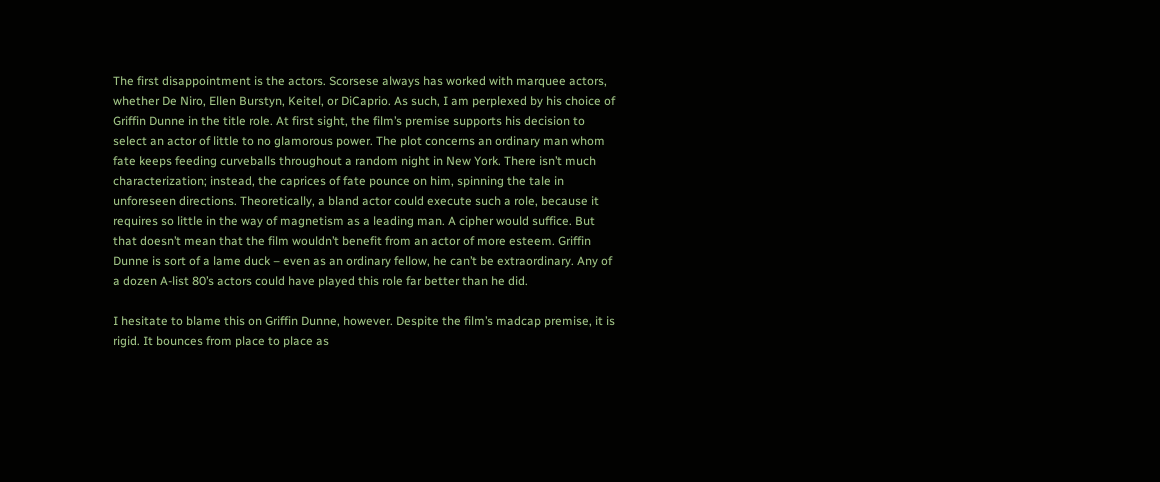The first disappointment is the actors. Scorsese always has worked with marquee actors, whether De Niro, Ellen Burstyn, Keitel, or DiCaprio. As such, I am perplexed by his choice of Griffin Dunne in the title role. At first sight, the film’s premise supports his decision to select an actor of little to no glamorous power. The plot concerns an ordinary man whom fate keeps feeding curveballs throughout a random night in New York. There isn’t much characterization; instead, the caprices of fate pounce on him, spinning the tale in unforeseen directions. Theoretically, a bland actor could execute such a role, because it requires so little in the way of magnetism as a leading man. A cipher would suffice. But that doesn’t mean that the film wouldn’t benefit from an actor of more esteem. Griffin Dunne is sort of a lame duck – even as an ordinary fellow, he can’t be extraordinary. Any of a dozen A-list 80’s actors could have played this role far better than he did.

I hesitate to blame this on Griffin Dunne, however. Despite the film’s madcap premise, it is rigid. It bounces from place to place as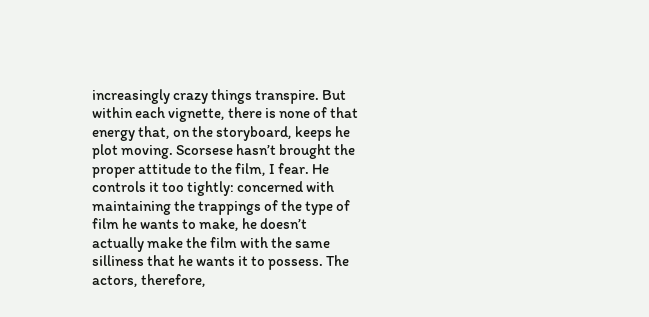increasingly crazy things transpire. But within each vignette, there is none of that energy that, on the storyboard, keeps he plot moving. Scorsese hasn’t brought the proper attitude to the film, I fear. He controls it too tightly: concerned with maintaining the trappings of the type of film he wants to make, he doesn’t actually make the film with the same silliness that he wants it to possess. The actors, therefore,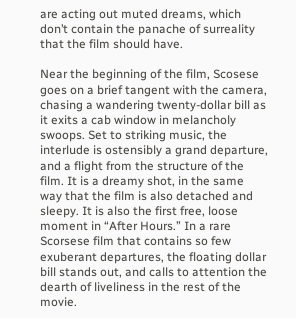are acting out muted dreams, which don’t contain the panache of surreality that the film should have.

Near the beginning of the film, Scosese goes on a brief tangent with the camera, chasing a wandering twenty-dollar bill as it exits a cab window in melancholy swoops. Set to striking music, the interlude is ostensibly a grand departure, and a flight from the structure of the film. It is a dreamy shot, in the same way that the film is also detached and sleepy. It is also the first free, loose moment in “After Hours.” In a rare Scorsese film that contains so few exuberant departures, the floating dollar bill stands out, and calls to attention the dearth of liveliness in the rest of the movie.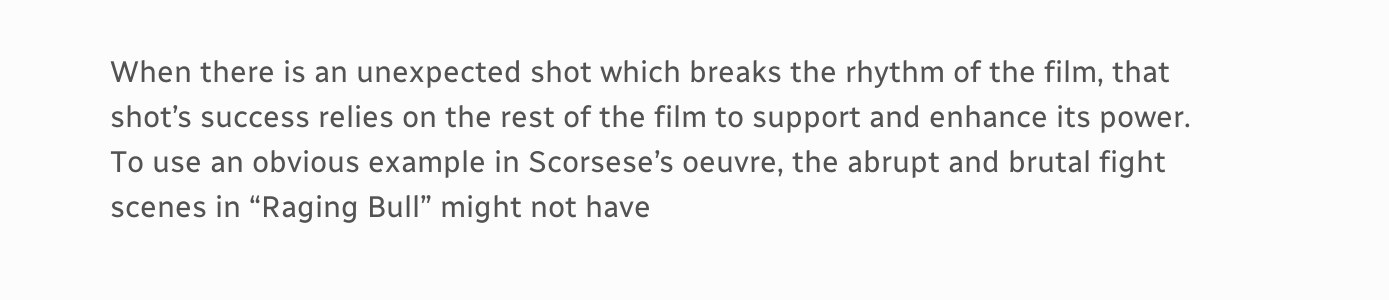When there is an unexpected shot which breaks the rhythm of the film, that shot’s success relies on the rest of the film to support and enhance its power. To use an obvious example in Scorsese’s oeuvre, the abrupt and brutal fight scenes in “Raging Bull” might not have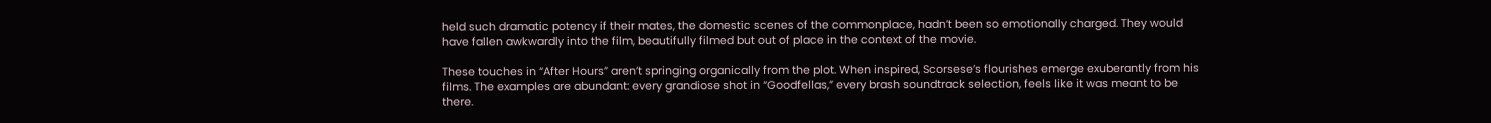held such dramatic potency if their mates, the domestic scenes of the commonplace, hadn’t been so emotionally charged. They would have fallen awkwardly into the film, beautifully filmed but out of place in the context of the movie.

These touches in “After Hours” aren’t springing organically from the plot. When inspired, Scorsese’s flourishes emerge exuberantly from his films. The examples are abundant: every grandiose shot in “Goodfellas,” every brash soundtrack selection, feels like it was meant to be there.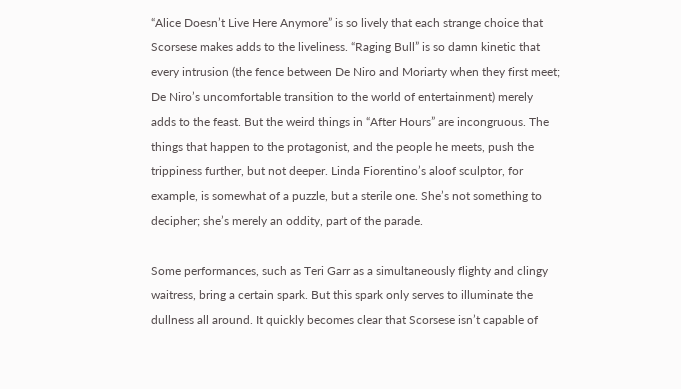“Alice Doesn’t Live Here Anymore” is so lively that each strange choice that Scorsese makes adds to the liveliness. “Raging Bull” is so damn kinetic that every intrusion (the fence between De Niro and Moriarty when they first meet; De Niro’s uncomfortable transition to the world of entertainment) merely adds to the feast. But the weird things in “After Hours” are incongruous. The things that happen to the protagonist, and the people he meets, push the trippiness further, but not deeper. Linda Fiorentino’s aloof sculptor, for example, is somewhat of a puzzle, but a sterile one. She’s not something to decipher; she’s merely an oddity, part of the parade.

Some performances, such as Teri Garr as a simultaneously flighty and clingy waitress, bring a certain spark. But this spark only serves to illuminate the dullness all around. It quickly becomes clear that Scorsese isn’t capable of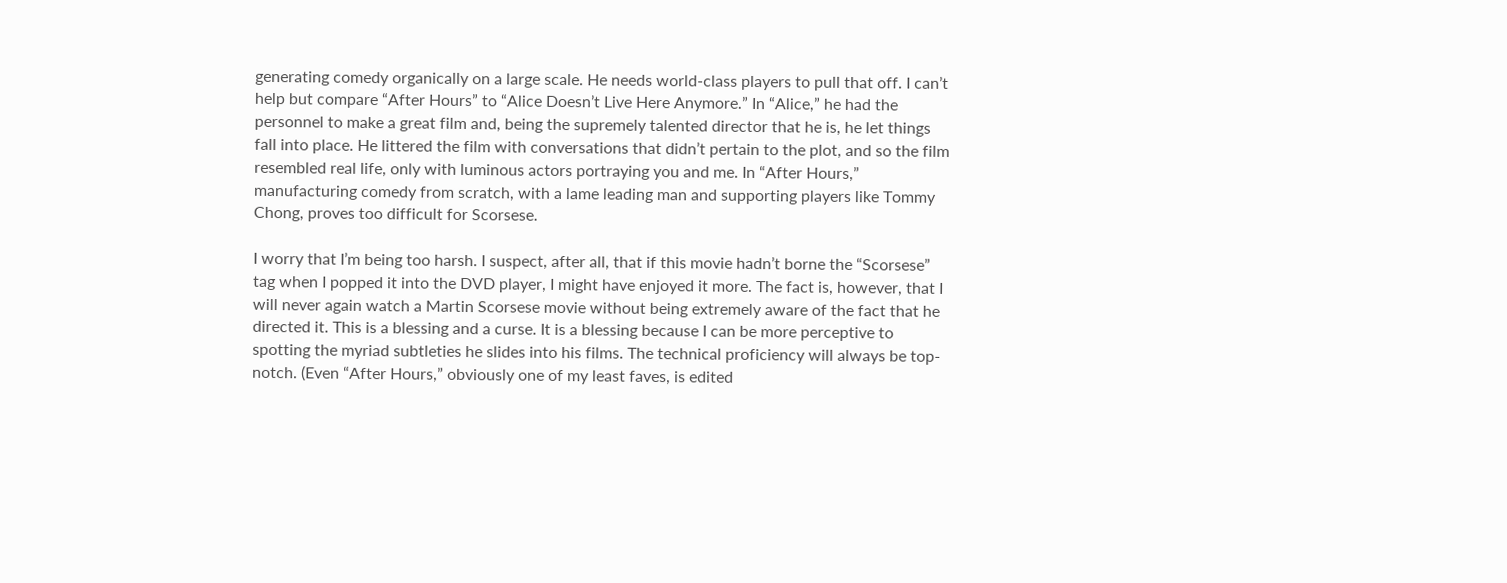generating comedy organically on a large scale. He needs world-class players to pull that off. I can’t help but compare “After Hours” to “Alice Doesn’t Live Here Anymore.” In “Alice,” he had the personnel to make a great film and, being the supremely talented director that he is, he let things fall into place. He littered the film with conversations that didn’t pertain to the plot, and so the film resembled real life, only with luminous actors portraying you and me. In “After Hours,” manufacturing comedy from scratch, with a lame leading man and supporting players like Tommy Chong, proves too difficult for Scorsese.

I worry that I’m being too harsh. I suspect, after all, that if this movie hadn’t borne the “Scorsese” tag when I popped it into the DVD player, I might have enjoyed it more. The fact is, however, that I will never again watch a Martin Scorsese movie without being extremely aware of the fact that he directed it. This is a blessing and a curse. It is a blessing because I can be more perceptive to spotting the myriad subtleties he slides into his films. The technical proficiency will always be top-notch. (Even “After Hours,” obviously one of my least faves, is edited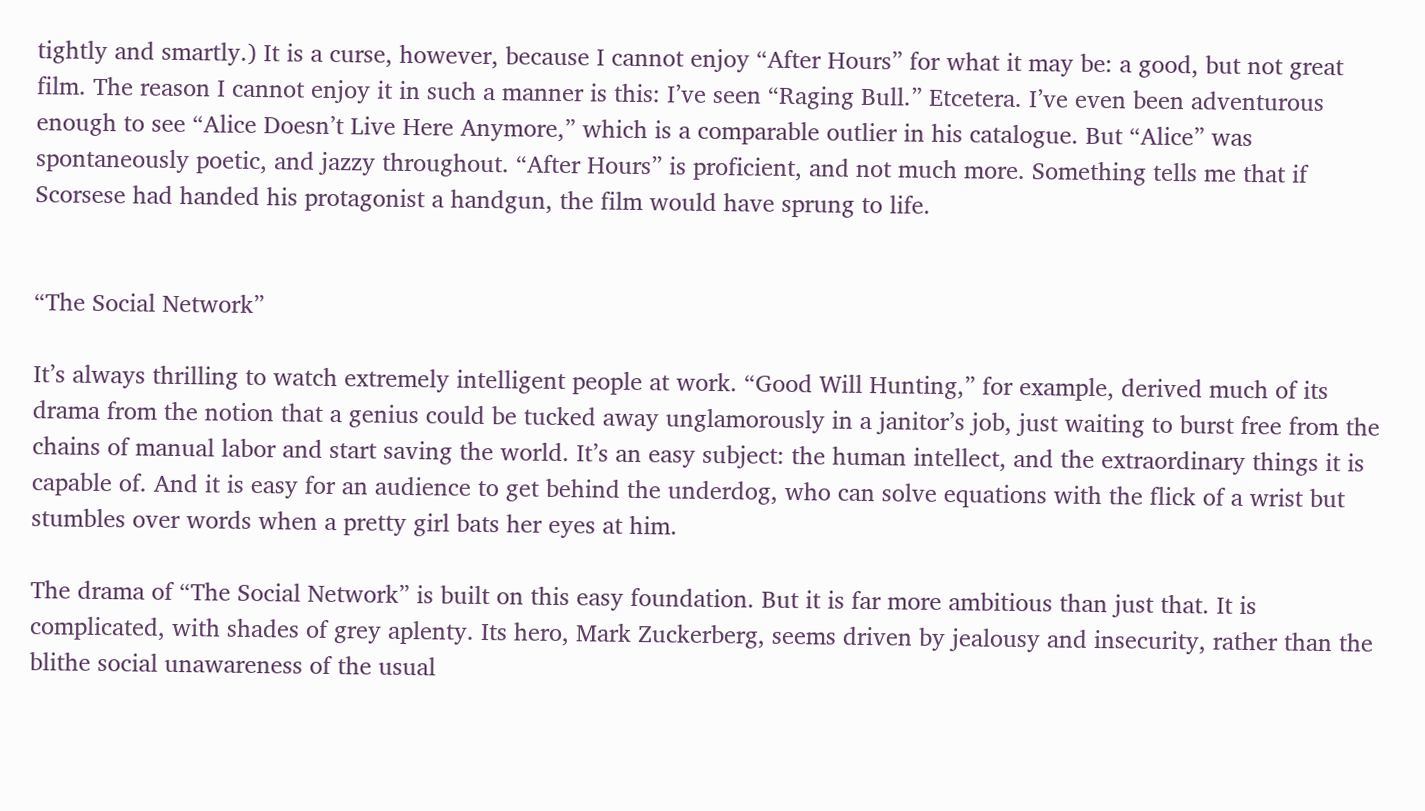tightly and smartly.) It is a curse, however, because I cannot enjoy “After Hours” for what it may be: a good, but not great film. The reason I cannot enjoy it in such a manner is this: I’ve seen “Raging Bull.” Etcetera. I’ve even been adventurous enough to see “Alice Doesn’t Live Here Anymore,” which is a comparable outlier in his catalogue. But “Alice” was spontaneously poetic, and jazzy throughout. “After Hours” is proficient, and not much more. Something tells me that if Scorsese had handed his protagonist a handgun, the film would have sprung to life.


“The Social Network”

It’s always thrilling to watch extremely intelligent people at work. “Good Will Hunting,” for example, derived much of its drama from the notion that a genius could be tucked away unglamorously in a janitor’s job, just waiting to burst free from the chains of manual labor and start saving the world. It’s an easy subject: the human intellect, and the extraordinary things it is capable of. And it is easy for an audience to get behind the underdog, who can solve equations with the flick of a wrist but stumbles over words when a pretty girl bats her eyes at him.

The drama of “The Social Network” is built on this easy foundation. But it is far more ambitious than just that. It is complicated, with shades of grey aplenty. Its hero, Mark Zuckerberg, seems driven by jealousy and insecurity, rather than the blithe social unawareness of the usual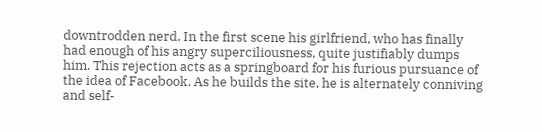downtrodden nerd. In the first scene his girlfriend, who has finally had enough of his angry superciliousness, quite justifiably dumps him. This rejection acts as a springboard for his furious pursuance of the idea of Facebook. As he builds the site, he is alternately conniving and self-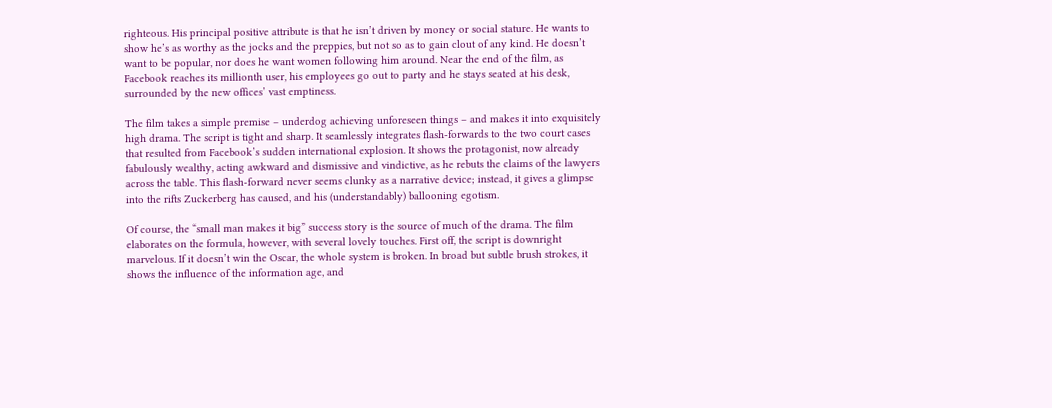righteous. His principal positive attribute is that he isn’t driven by money or social stature. He wants to show he’s as worthy as the jocks and the preppies, but not so as to gain clout of any kind. He doesn’t want to be popular, nor does he want women following him around. Near the end of the film, as Facebook reaches its millionth user, his employees go out to party and he stays seated at his desk, surrounded by the new offices’ vast emptiness.

The film takes a simple premise – underdog achieving unforeseen things – and makes it into exquisitely high drama. The script is tight and sharp. It seamlessly integrates flash-forwards to the two court cases that resulted from Facebook’s sudden international explosion. It shows the protagonist, now already fabulously wealthy, acting awkward and dismissive and vindictive, as he rebuts the claims of the lawyers across the table. This flash-forward never seems clunky as a narrative device; instead, it gives a glimpse into the rifts Zuckerberg has caused, and his (understandably) ballooning egotism.

Of course, the “small man makes it big” success story is the source of much of the drama. The film elaborates on the formula, however, with several lovely touches. First off, the script is downright marvelous. If it doesn’t win the Oscar, the whole system is broken. In broad but subtle brush strokes, it shows the influence of the information age, and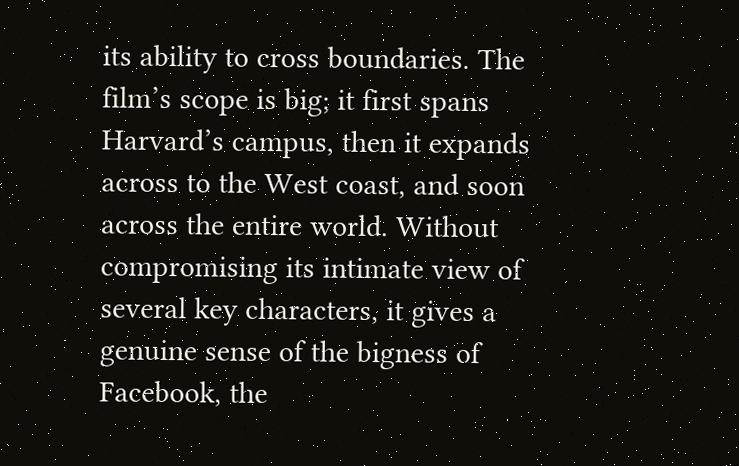its ability to cross boundaries. The film’s scope is big; it first spans Harvard’s campus, then it expands across to the West coast, and soon across the entire world. Without compromising its intimate view of several key characters, it gives a genuine sense of the bigness of Facebook, the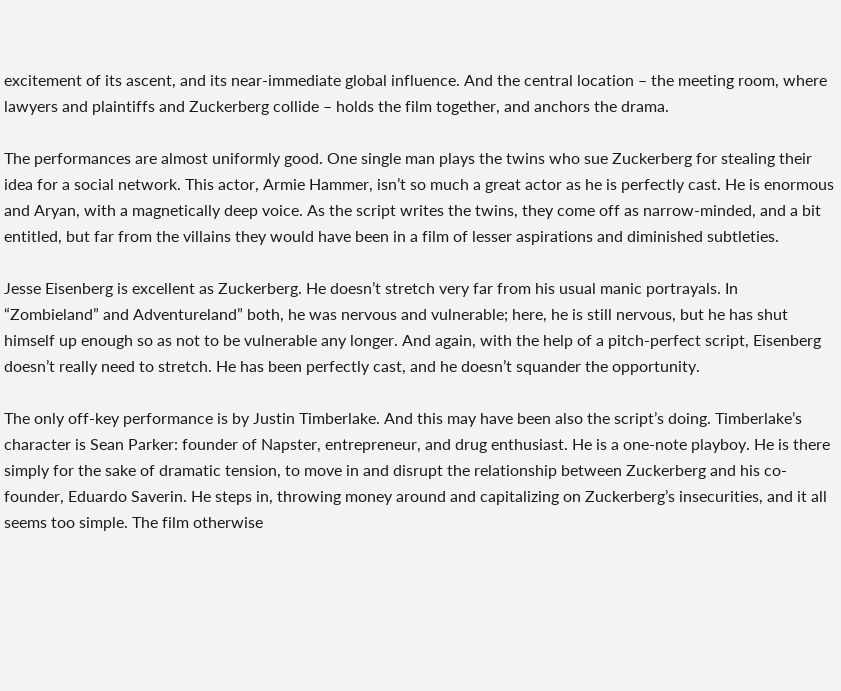excitement of its ascent, and its near-immediate global influence. And the central location – the meeting room, where lawyers and plaintiffs and Zuckerberg collide – holds the film together, and anchors the drama.

The performances are almost uniformly good. One single man plays the twins who sue Zuckerberg for stealing their idea for a social network. This actor, Armie Hammer, isn’t so much a great actor as he is perfectly cast. He is enormous and Aryan, with a magnetically deep voice. As the script writes the twins, they come off as narrow-minded, and a bit entitled, but far from the villains they would have been in a film of lesser aspirations and diminished subtleties.

Jesse Eisenberg is excellent as Zuckerberg. He doesn’t stretch very far from his usual manic portrayals. In “Zombieland” and Adventureland” both, he was nervous and vulnerable; here, he is still nervous, but he has shut himself up enough so as not to be vulnerable any longer. And again, with the help of a pitch-perfect script, Eisenberg doesn’t really need to stretch. He has been perfectly cast, and he doesn’t squander the opportunity.

The only off-key performance is by Justin Timberlake. And this may have been also the script’s doing. Timberlake’s character is Sean Parker: founder of Napster, entrepreneur, and drug enthusiast. He is a one-note playboy. He is there simply for the sake of dramatic tension, to move in and disrupt the relationship between Zuckerberg and his co-founder, Eduardo Saverin. He steps in, throwing money around and capitalizing on Zuckerberg’s insecurities, and it all seems too simple. The film otherwise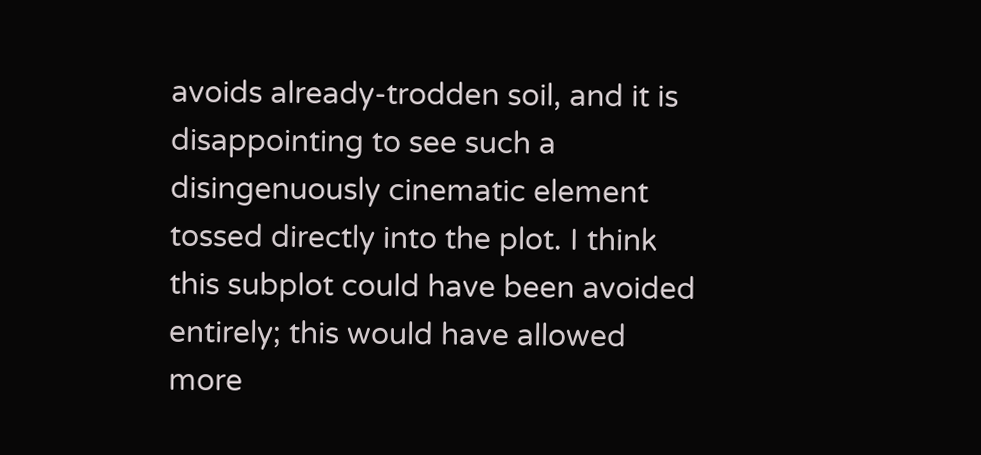avoids already-trodden soil, and it is disappointing to see such a disingenuously cinematic element tossed directly into the plot. I think this subplot could have been avoided entirely; this would have allowed more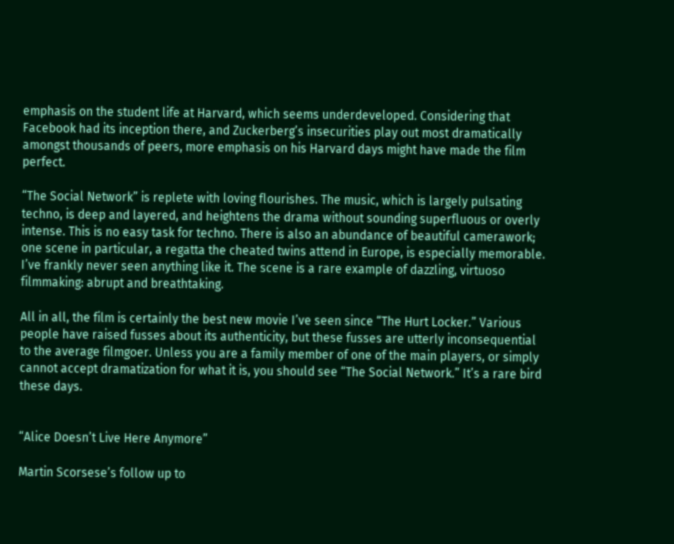emphasis on the student life at Harvard, which seems underdeveloped. Considering that Facebook had its inception there, and Zuckerberg’s insecurities play out most dramatically amongst thousands of peers, more emphasis on his Harvard days might have made the film perfect.

“The Social Network” is replete with loving flourishes. The music, which is largely pulsating techno, is deep and layered, and heightens the drama without sounding superfluous or overly intense. This is no easy task for techno. There is also an abundance of beautiful camerawork; one scene in particular, a regatta the cheated twins attend in Europe, is especially memorable. I’ve frankly never seen anything like it. The scene is a rare example of dazzling, virtuoso filmmaking: abrupt and breathtaking.

All in all, the film is certainly the best new movie I’ve seen since “The Hurt Locker.” Various people have raised fusses about its authenticity, but these fusses are utterly inconsequential to the average filmgoer. Unless you are a family member of one of the main players, or simply cannot accept dramatization for what it is, you should see “The Social Network.” It’s a rare bird these days.


“Alice Doesn’t Live Here Anymore”

Martin Scorsese’s follow up to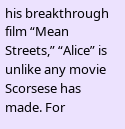his breakthrough film “Mean Streets,” “Alice” is unlike any movie Scorsese has made. For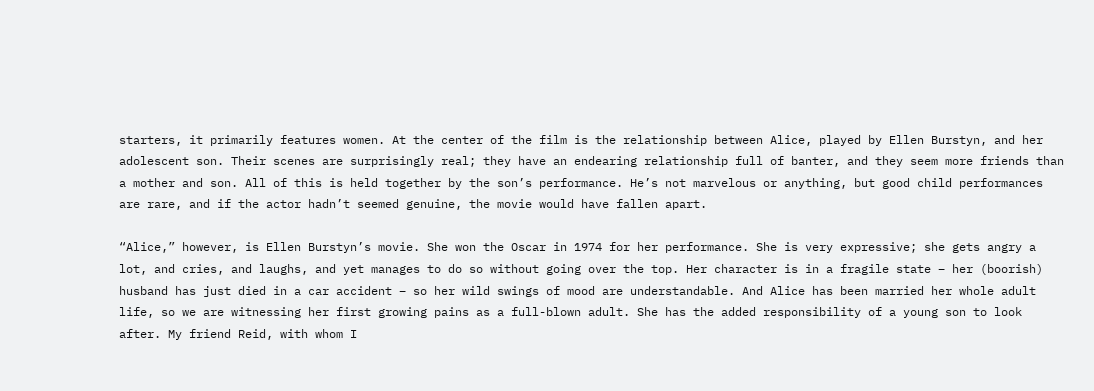starters, it primarily features women. At the center of the film is the relationship between Alice, played by Ellen Burstyn, and her adolescent son. Their scenes are surprisingly real; they have an endearing relationship full of banter, and they seem more friends than a mother and son. All of this is held together by the son’s performance. He’s not marvelous or anything, but good child performances are rare, and if the actor hadn’t seemed genuine, the movie would have fallen apart.

“Alice,” however, is Ellen Burstyn’s movie. She won the Oscar in 1974 for her performance. She is very expressive; she gets angry a lot, and cries, and laughs, and yet manages to do so without going over the top. Her character is in a fragile state – her (boorish) husband has just died in a car accident – so her wild swings of mood are understandable. And Alice has been married her whole adult life, so we are witnessing her first growing pains as a full-blown adult. She has the added responsibility of a young son to look after. My friend Reid, with whom I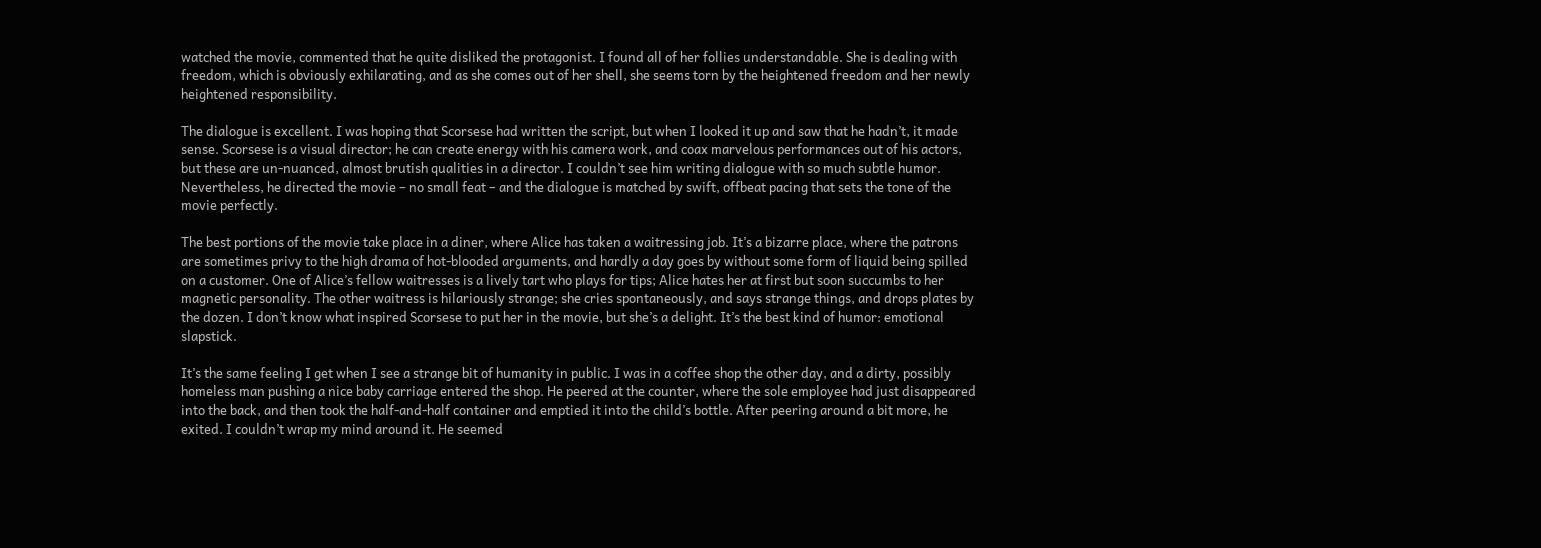watched the movie, commented that he quite disliked the protagonist. I found all of her follies understandable. She is dealing with freedom, which is obviously exhilarating, and as she comes out of her shell, she seems torn by the heightened freedom and her newly heightened responsibility.

The dialogue is excellent. I was hoping that Scorsese had written the script, but when I looked it up and saw that he hadn’t, it made sense. Scorsese is a visual director; he can create energy with his camera work, and coax marvelous performances out of his actors, but these are un-nuanced, almost brutish qualities in a director. I couldn’t see him writing dialogue with so much subtle humor. Nevertheless, he directed the movie – no small feat – and the dialogue is matched by swift, offbeat pacing that sets the tone of the movie perfectly.

The best portions of the movie take place in a diner, where Alice has taken a waitressing job. It’s a bizarre place, where the patrons are sometimes privy to the high drama of hot-blooded arguments, and hardly a day goes by without some form of liquid being spilled on a customer. One of Alice’s fellow waitresses is a lively tart who plays for tips; Alice hates her at first but soon succumbs to her magnetic personality. The other waitress is hilariously strange; she cries spontaneously, and says strange things, and drops plates by the dozen. I don’t know what inspired Scorsese to put her in the movie, but she’s a delight. It’s the best kind of humor: emotional slapstick.

It’s the same feeling I get when I see a strange bit of humanity in public. I was in a coffee shop the other day, and a dirty, possibly homeless man pushing a nice baby carriage entered the shop. He peered at the counter, where the sole employee had just disappeared into the back, and then took the half-and-half container and emptied it into the child’s bottle. After peering around a bit more, he exited. I couldn’t wrap my mind around it. He seemed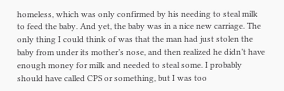homeless, which was only confirmed by his needing to steal milk to feed the baby. And yet, the baby was in a nice new carriage. The only thing I could think of was that the man had just stolen the baby from under its mother’s nose, and then realized he didn’t have enough money for milk and needed to steal some. I probably should have called CPS or something, but I was too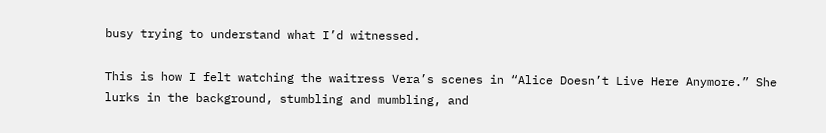busy trying to understand what I’d witnessed.

This is how I felt watching the waitress Vera’s scenes in “Alice Doesn’t Live Here Anymore.” She lurks in the background, stumbling and mumbling, and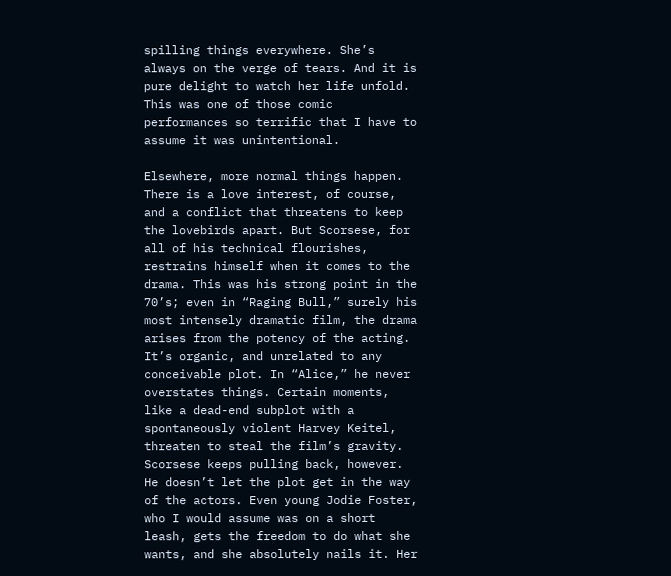spilling things everywhere. She’s always on the verge of tears. And it is pure delight to watch her life unfold. This was one of those comic performances so terrific that I have to assume it was unintentional.

Elsewhere, more normal things happen. There is a love interest, of course, and a conflict that threatens to keep the lovebirds apart. But Scorsese, for all of his technical flourishes, restrains himself when it comes to the drama. This was his strong point in the 70’s; even in “Raging Bull,” surely his most intensely dramatic film, the drama arises from the potency of the acting. It’s organic, and unrelated to any conceivable plot. In “Alice,” he never overstates things. Certain moments, like a dead-end subplot with a spontaneously violent Harvey Keitel, threaten to steal the film’s gravity. Scorsese keeps pulling back, however. He doesn’t let the plot get in the way of the actors. Even young Jodie Foster, who I would assume was on a short leash, gets the freedom to do what she wants, and she absolutely nails it. Her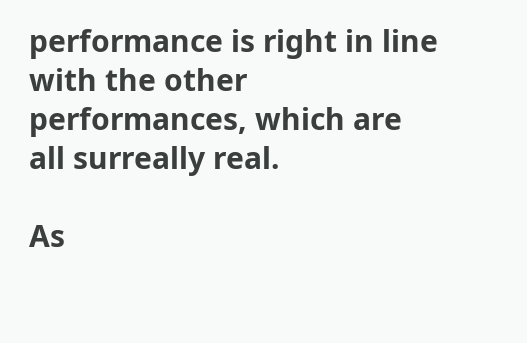performance is right in line with the other performances, which are all surreally real.

As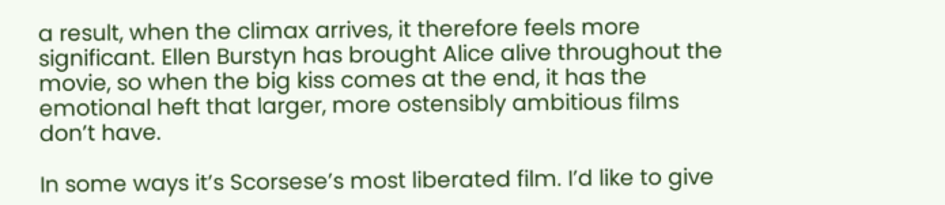a result, when the climax arrives, it therefore feels more significant. Ellen Burstyn has brought Alice alive throughout the movie, so when the big kiss comes at the end, it has the emotional heft that larger, more ostensibly ambitious films don’t have.

In some ways it’s Scorsese’s most liberated film. I’d like to give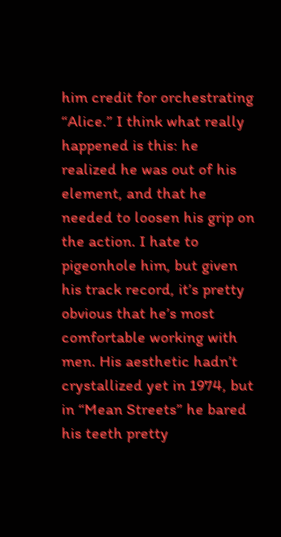him credit for orchestrating “Alice.” I think what really happened is this: he realized he was out of his element, and that he needed to loosen his grip on the action. I hate to pigeonhole him, but given his track record, it’s pretty obvious that he’s most comfortable working with men. His aesthetic hadn’t crystallized yet in 1974, but in “Mean Streets” he bared his teeth pretty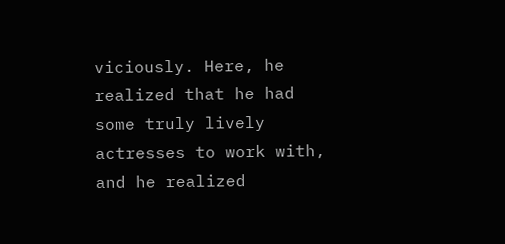viciously. Here, he realized that he had some truly lively actresses to work with, and he realized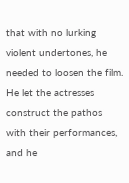that with no lurking violent undertones, he needed to loosen the film. He let the actresses construct the pathos with their performances, and he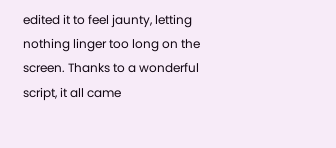edited it to feel jaunty, letting nothing linger too long on the screen. Thanks to a wonderful script, it all came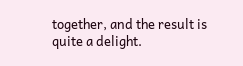together, and the result is quite a delight.